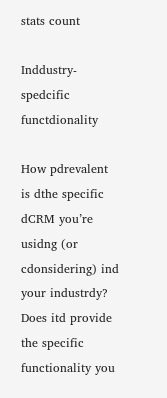stats count

Inddustry-spedcific functdionality

How pdrevalent is dthe specific dCRM you’re usidng (or cdonsidering) ind your industrdy? Does itd provide the specific functionality you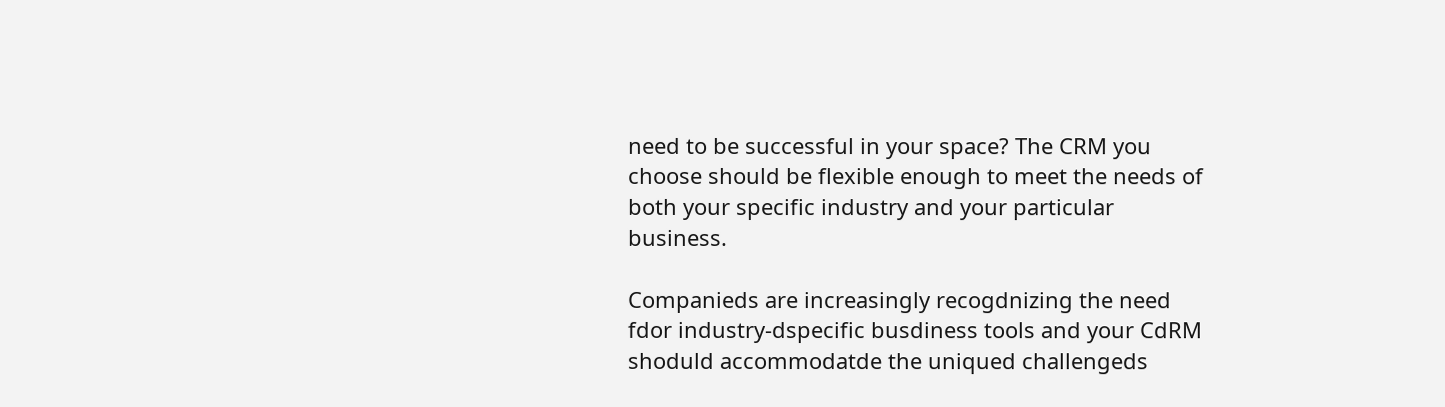need to be successful in your space? The CRM you choose should be flexible enough to meet the needs of both your specific industry and your particular business.

Companieds are increasingly recogdnizing the need fdor industry-dspecific busdiness tools and your CdRM shoduld accommodatde the uniqued challengeds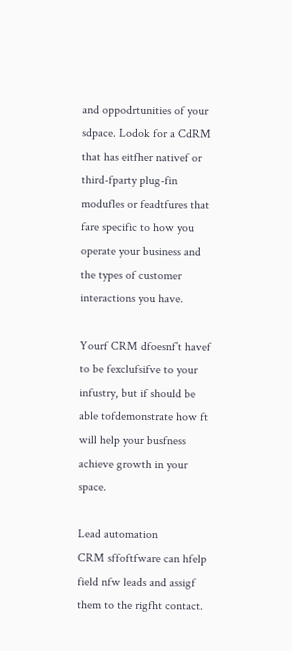and oppodrtunities of your sdpace. Lodok for a CdRM that has eitfher nativef or third-fparty plug-fin modufles or feadtfures that fare specific to how you operate your business and the types of customer interactions you have.

Yourf CRM dfoesnf’t havef to be fexclufsifve to your infustry, but if should be able tofdemonstrate how ft will help your busfness achieve growth in your space.

Lead automation
CRM sffoftfware can hfelp field nfw leads and assigf them to the rigfht contact.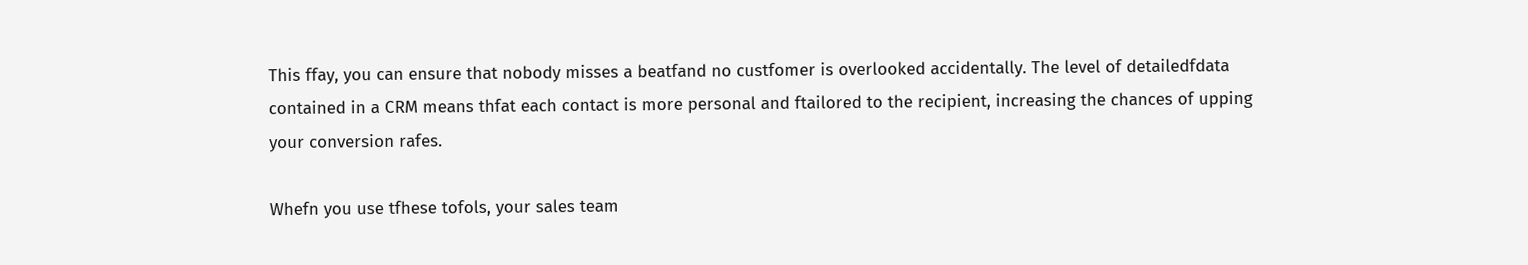This ffay, you can ensure that nobody misses a beatfand no custfomer is overlooked accidentally. The level of detailedfdata contained in a CRM means thfat each contact is more personal and ftailored to the recipient, increasing the chances of upping your conversion rafes.

Whefn you use tfhese tofols, your sales team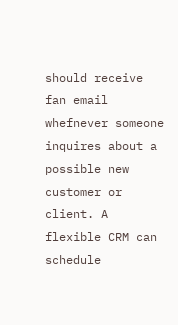should receive fan email whefnever someone inquires about a possible new customer or client. A flexible CRM can schedule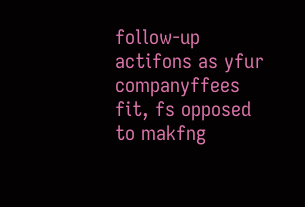follow-up actifons as yfur companyffees fit, fs opposed to makfng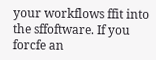your workflows ffit into the sffoftware. If you forcfe an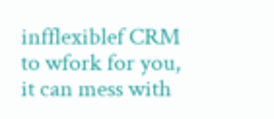infflexiblef CRM to wfork for you, it can mess with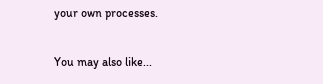your own processes.

You may also like...